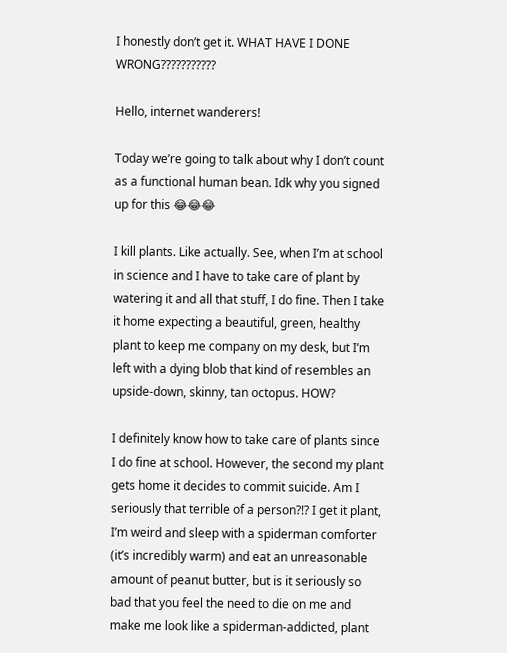I honestly don’t get it. WHAT HAVE I DONE WRONG???????????

Hello, internet wanderers!

Today we’re going to talk about why I don’t count as a functional human bean. Idk why you signed up for this 😂😂😂

I kill plants. Like actually. See, when I’m at school in science and I have to take care of plant by watering it and all that stuff, I do fine. Then I take it home expecting a beautiful, green, healthy plant to keep me company on my desk, but I’m left with a dying blob that kind of resembles an upside-down, skinny, tan octopus. HOW?

I definitely know how to take care of plants since I do fine at school. However, the second my plant gets home it decides to commit suicide. Am I seriously that terrible of a person?!? I get it plant, I’m weird and sleep with a spiderman comforter (it’s incredibly warm) and eat an unreasonable amount of peanut butter, but is it seriously so bad that you feel the need to die on me and make me look like a spiderman-addicted, plant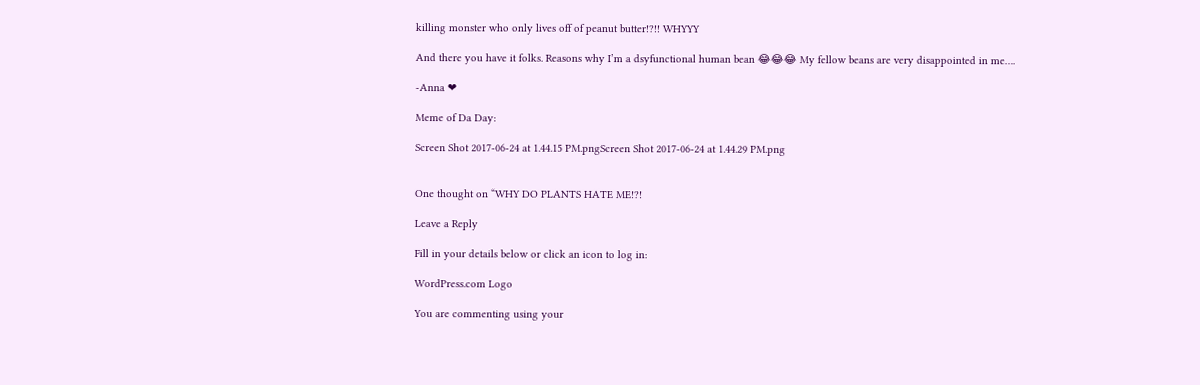killing monster who only lives off of peanut butter!?!! WHYYY

And there you have it folks. Reasons why I’m a dsyfunctional human bean 😂😂😂 My fellow beans are very disappointed in me….

-Anna ❤

Meme of Da Day:

Screen Shot 2017-06-24 at 1.44.15 PM.pngScreen Shot 2017-06-24 at 1.44.29 PM.png


One thought on “WHY DO PLANTS HATE ME!?!

Leave a Reply

Fill in your details below or click an icon to log in:

WordPress.com Logo

You are commenting using your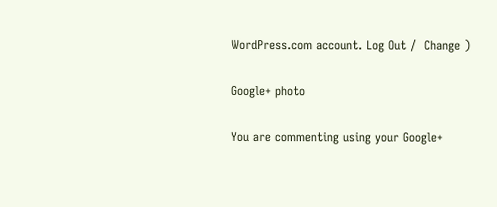WordPress.com account. Log Out /  Change )

Google+ photo

You are commenting using your Google+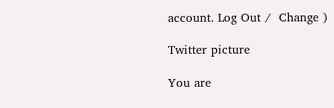account. Log Out /  Change )

Twitter picture

You are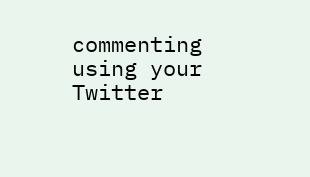commenting using your Twitter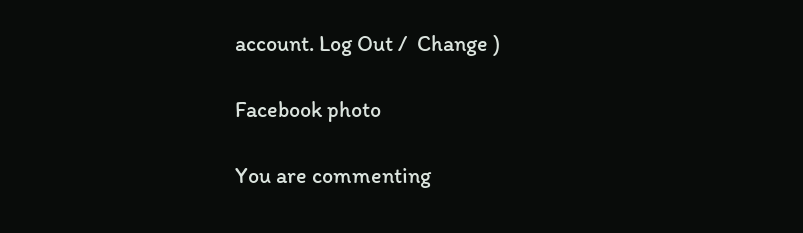account. Log Out /  Change )

Facebook photo

You are commenting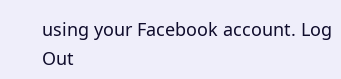using your Facebook account. Log Out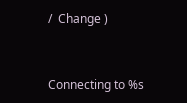/  Change )


Connecting to %s